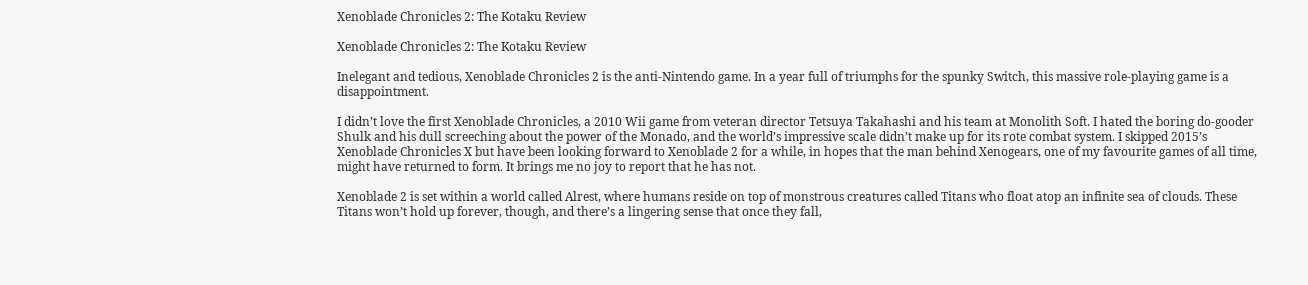Xenoblade Chronicles 2: The Kotaku Review

Xenoblade Chronicles 2: The Kotaku Review

Inelegant and tedious, Xenoblade Chronicles 2 is the anti-Nintendo game. In a year full of triumphs for the spunky Switch, this massive role-playing game is a disappointment.

I didn’t love the first Xenoblade Chronicles, a 2010 Wii game from veteran director Tetsuya Takahashi and his team at Monolith Soft. I hated the boring do-gooder Shulk and his dull screeching about the power of the Monado, and the world’s impressive scale didn’t make up for its rote combat system. I skipped 2015’s Xenoblade Chronicles X but have been looking forward to Xenoblade 2 for a while, in hopes that the man behind Xenogears, one of my favourite games of all time, might have returned to form. It brings me no joy to report that he has not.

Xenoblade 2 is set within a world called Alrest, where humans reside on top of monstrous creatures called Titans who float atop an infinite sea of clouds. These Titans won’t hold up forever, though, and there’s a lingering sense that once they fall,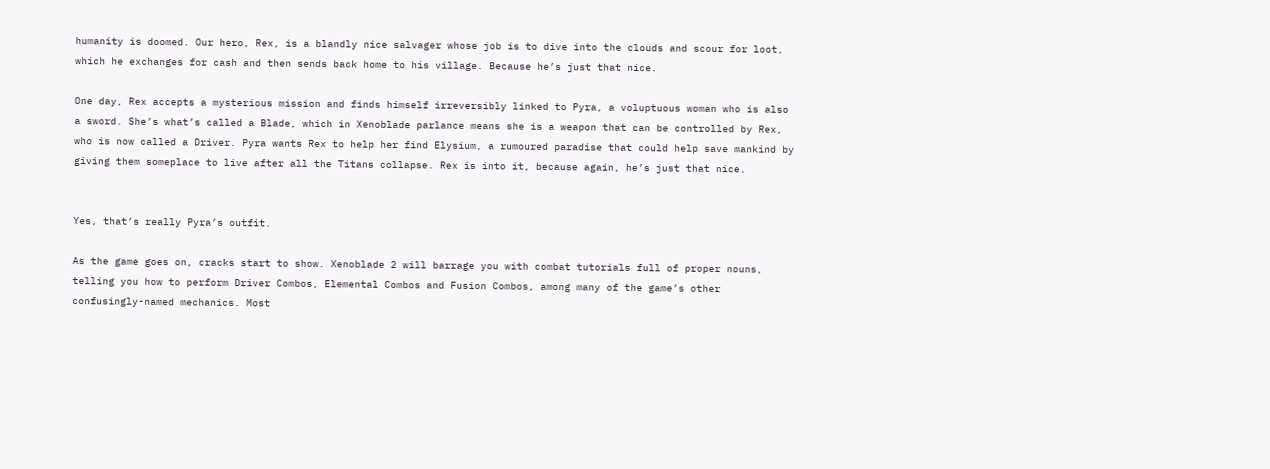humanity is doomed. Our hero, Rex, is a blandly nice salvager whose job is to dive into the clouds and scour for loot, which he exchanges for cash and then sends back home to his village. Because he’s just that nice.

One day, Rex accepts a mysterious mission and finds himself irreversibly linked to Pyra, a voluptuous woman who is also a sword. She’s what’s called a Blade, which in Xenoblade parlance means she is a weapon that can be controlled by Rex, who is now called a Driver. Pyra wants Rex to help her find Elysium, a rumoured paradise that could help save mankind by giving them someplace to live after all the Titans collapse. Rex is into it, because again, he’s just that nice.


Yes, that’s really Pyra’s outfit.

As the game goes on, cracks start to show. Xenoblade 2 will barrage you with combat tutorials full of proper nouns, telling you how to perform Driver Combos, Elemental Combos and Fusion Combos, among many of the game’s other confusingly-named mechanics. Most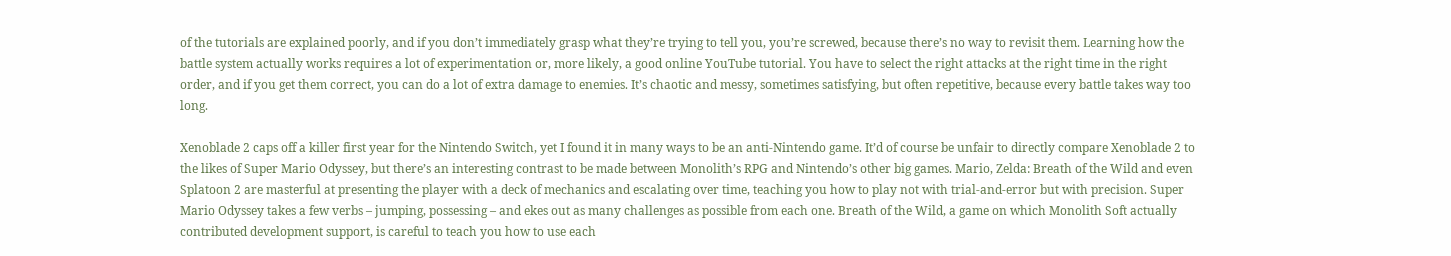of the tutorials are explained poorly, and if you don’t immediately grasp what they’re trying to tell you, you’re screwed, because there’s no way to revisit them. Learning how the battle system actually works requires a lot of experimentation or, more likely, a good online YouTube tutorial. You have to select the right attacks at the right time in the right order, and if you get them correct, you can do a lot of extra damage to enemies. It’s chaotic and messy, sometimes satisfying, but often repetitive, because every battle takes way too long.

Xenoblade 2 caps off a killer first year for the Nintendo Switch, yet I found it in many ways to be an anti-Nintendo game. It’d of course be unfair to directly compare Xenoblade 2 to the likes of Super Mario Odyssey, but there’s an interesting contrast to be made between Monolith’s RPG and Nintendo’s other big games. Mario, Zelda: Breath of the Wild and even Splatoon 2 are masterful at presenting the player with a deck of mechanics and escalating over time, teaching you how to play not with trial-and-error but with precision. Super Mario Odyssey takes a few verbs – jumping, possessing – and ekes out as many challenges as possible from each one. Breath of the Wild, a game on which Monolith Soft actually contributed development support, is careful to teach you how to use each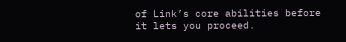of Link’s core abilities before it lets you proceed.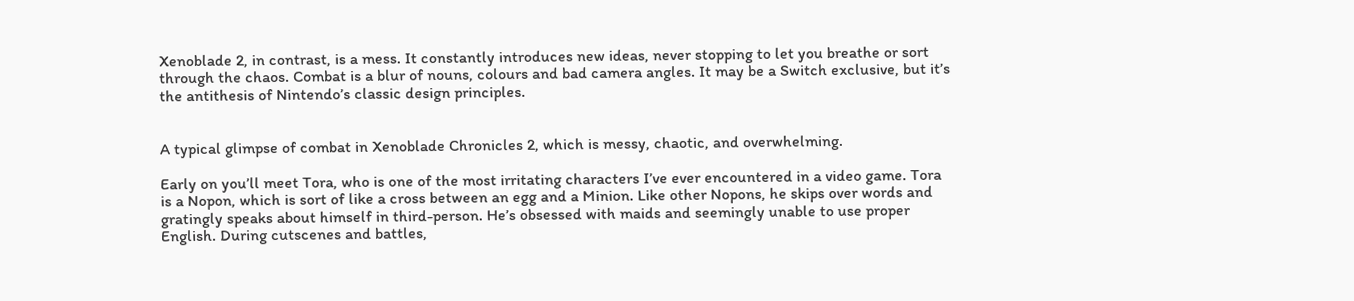Xenoblade 2, in contrast, is a mess. It constantly introduces new ideas, never stopping to let you breathe or sort through the chaos. Combat is a blur of nouns, colours and bad camera angles. It may be a Switch exclusive, but it’s the antithesis of Nintendo’s classic design principles.


A typical glimpse of combat in Xenoblade Chronicles 2, which is messy, chaotic, and overwhelming.

Early on you’ll meet Tora, who is one of the most irritating characters I’ve ever encountered in a video game. Tora is a Nopon, which is sort of like a cross between an egg and a Minion. Like other Nopons, he skips over words and gratingly speaks about himself in third-person. He’s obsessed with maids and seemingly unable to use proper English. During cutscenes and battles,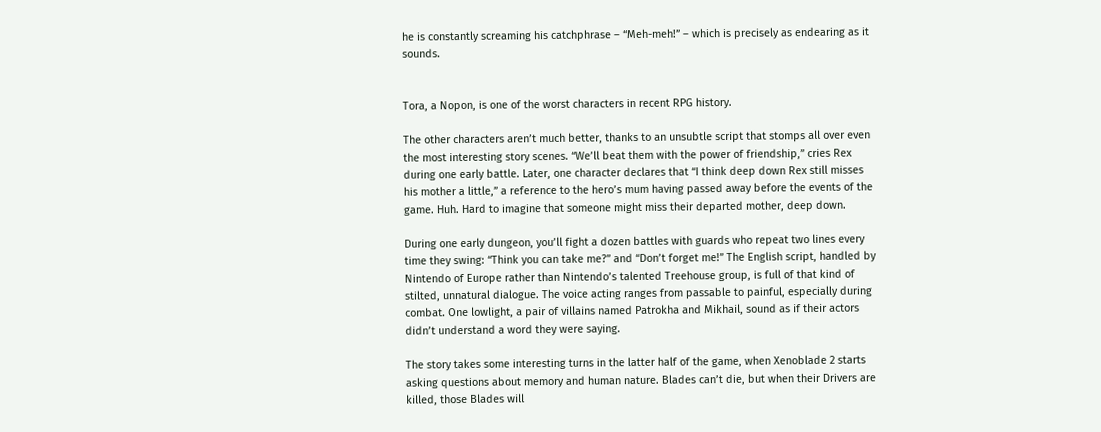he is constantly screaming his catchphrase – “Meh-meh!” – which is precisely as endearing as it sounds.


Tora, a Nopon, is one of the worst characters in recent RPG history.

The other characters aren’t much better, thanks to an unsubtle script that stomps all over even the most interesting story scenes. “We’ll beat them with the power of friendship,” cries Rex during one early battle. Later, one character declares that “I think deep down Rex still misses his mother a little,” a reference to the hero’s mum having passed away before the events of the game. Huh. Hard to imagine that someone might miss their departed mother, deep down.

During one early dungeon, you’ll fight a dozen battles with guards who repeat two lines every time they swing: “Think you can take me?” and “Don’t forget me!” The English script, handled by Nintendo of Europe rather than Nintendo’s talented Treehouse group, is full of that kind of stilted, unnatural dialogue. The voice acting ranges from passable to painful, especially during combat. One lowlight, a pair of villains named Patrokha and Mikhail, sound as if their actors didn’t understand a word they were saying.

The story takes some interesting turns in the latter half of the game, when Xenoblade 2 starts asking questions about memory and human nature. Blades can’t die, but when their Drivers are killed, those Blades will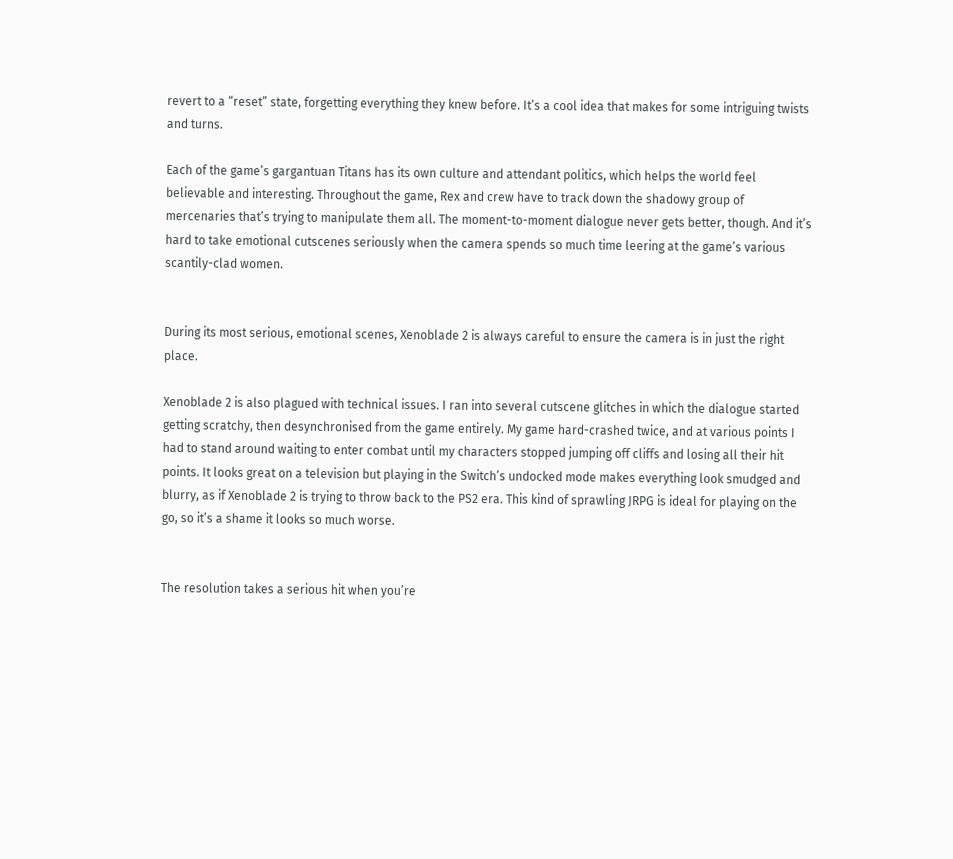revert to a “reset” state, forgetting everything they knew before. It’s a cool idea that makes for some intriguing twists and turns.

Each of the game’s gargantuan Titans has its own culture and attendant politics, which helps the world feel believable and interesting. Throughout the game, Rex and crew have to track down the shadowy group of mercenaries that’s trying to manipulate them all. The moment-to-moment dialogue never gets better, though. And it’s hard to take emotional cutscenes seriously when the camera spends so much time leering at the game’s various scantily-clad women.


During its most serious, emotional scenes, Xenoblade 2 is always careful to ensure the camera is in just the right place.

Xenoblade 2 is also plagued with technical issues. I ran into several cutscene glitches in which the dialogue started getting scratchy, then desynchronised from the game entirely. My game hard-crashed twice, and at various points I had to stand around waiting to enter combat until my characters stopped jumping off cliffs and losing all their hit points. It looks great on a television but playing in the Switch’s undocked mode makes everything look smudged and blurry, as if Xenoblade 2 is trying to throw back to the PS2 era. This kind of sprawling JRPG is ideal for playing on the go, so it’s a shame it looks so much worse.


The resolution takes a serious hit when you’re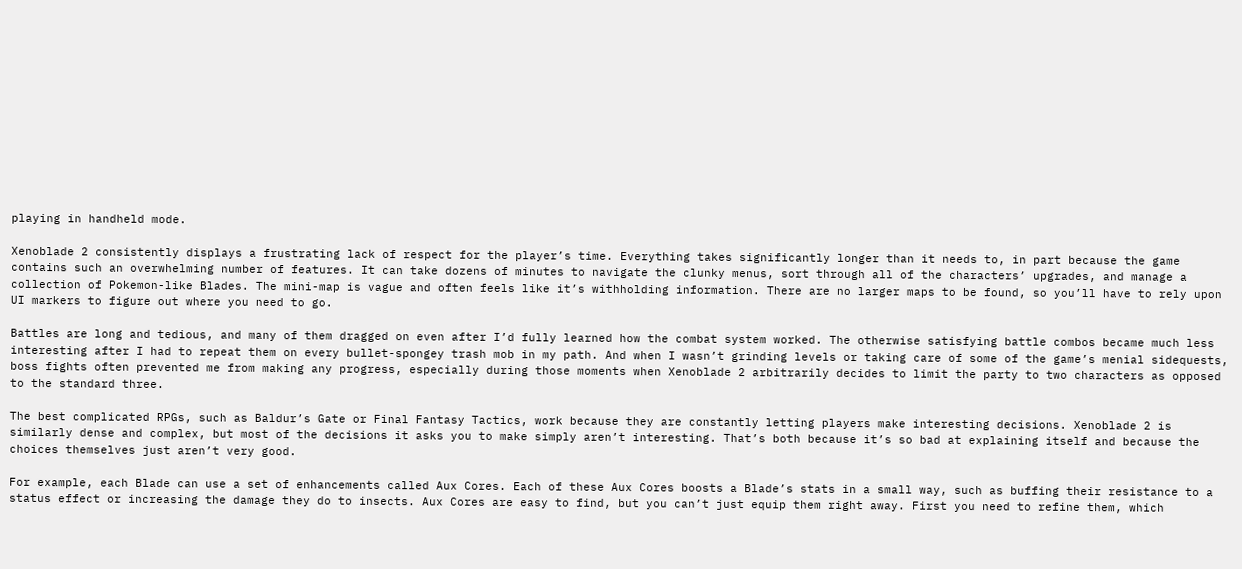playing in handheld mode.

Xenoblade 2 consistently displays a frustrating lack of respect for the player’s time. Everything takes significantly longer than it needs to, in part because the game contains such an overwhelming number of features. It can take dozens of minutes to navigate the clunky menus, sort through all of the characters’ upgrades, and manage a collection of Pokemon-like Blades. The mini-map is vague and often feels like it’s withholding information. There are no larger maps to be found, so you’ll have to rely upon UI markers to figure out where you need to go.

Battles are long and tedious, and many of them dragged on even after I’d fully learned how the combat system worked. The otherwise satisfying battle combos became much less interesting after I had to repeat them on every bullet-spongey trash mob in my path. And when I wasn’t grinding levels or taking care of some of the game’s menial sidequests, boss fights often prevented me from making any progress, especially during those moments when Xenoblade 2 arbitrarily decides to limit the party to two characters as opposed to the standard three.

The best complicated RPGs, such as Baldur’s Gate or Final Fantasy Tactics, work because they are constantly letting players make interesting decisions. Xenoblade 2 is similarly dense and complex, but most of the decisions it asks you to make simply aren’t interesting. That’s both because it’s so bad at explaining itself and because the choices themselves just aren’t very good.

For example, each Blade can use a set of enhancements called Aux Cores. Each of these Aux Cores boosts a Blade’s stats in a small way, such as buffing their resistance to a status effect or increasing the damage they do to insects. Aux Cores are easy to find, but you can’t just equip them right away. First you need to refine them, which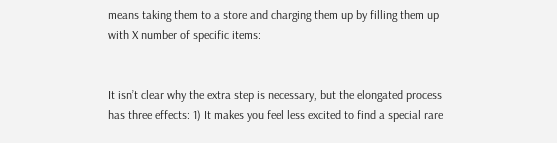means taking them to a store and charging them up by filling them up with X number of specific items:


It isn’t clear why the extra step is necessary, but the elongated process has three effects: 1) It makes you feel less excited to find a special rare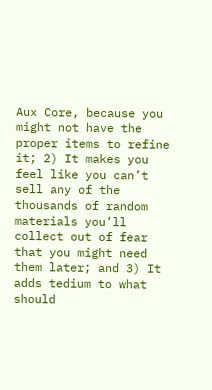Aux Core, because you might not have the proper items to refine it; 2) It makes you feel like you can’t sell any of the thousands of random materials you’ll collect out of fear that you might need them later; and 3) It adds tedium to what should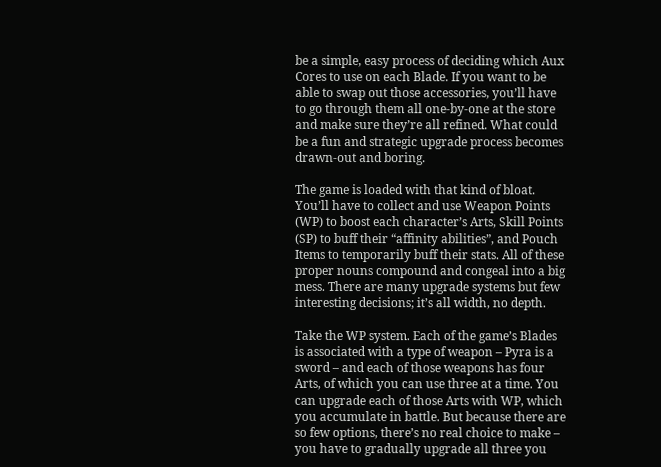be a simple, easy process of deciding which Aux Cores to use on each Blade. If you want to be able to swap out those accessories, you’ll have to go through them all one-by-one at the store and make sure they’re all refined. What could be a fun and strategic upgrade process becomes drawn-out and boring.

The game is loaded with that kind of bloat. You’ll have to collect and use Weapon Points (WP) to boost each character’s Arts, Skill Points (SP) to buff their “affinity abilities”, and Pouch Items to temporarily buff their stats. All of these proper nouns compound and congeal into a big mess. There are many upgrade systems but few interesting decisions; it’s all width, no depth.

Take the WP system. Each of the game’s Blades is associated with a type of weapon – Pyra is a sword – and each of those weapons has four Arts, of which you can use three at a time. You can upgrade each of those Arts with WP, which you accumulate in battle. But because there are so few options, there’s no real choice to make – you have to gradually upgrade all three you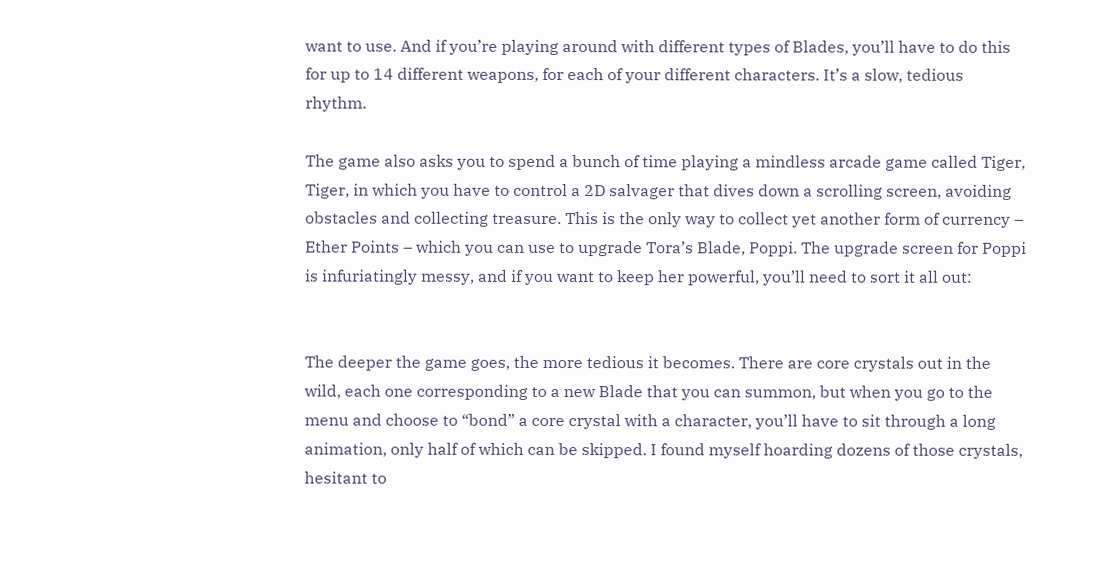want to use. And if you’re playing around with different types of Blades, you’ll have to do this for up to 14 different weapons, for each of your different characters. It’s a slow, tedious rhythm.

The game also asks you to spend a bunch of time playing a mindless arcade game called Tiger, Tiger, in which you have to control a 2D salvager that dives down a scrolling screen, avoiding obstacles and collecting treasure. This is the only way to collect yet another form of currency – Ether Points – which you can use to upgrade Tora’s Blade, Poppi. The upgrade screen for Poppi is infuriatingly messy, and if you want to keep her powerful, you’ll need to sort it all out:


The deeper the game goes, the more tedious it becomes. There are core crystals out in the wild, each one corresponding to a new Blade that you can summon, but when you go to the menu and choose to “bond” a core crystal with a character, you’ll have to sit through a long animation, only half of which can be skipped. I found myself hoarding dozens of those crystals, hesitant to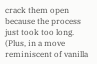crack them open because the process just took too long. (Plus, in a move reminiscent of vanilla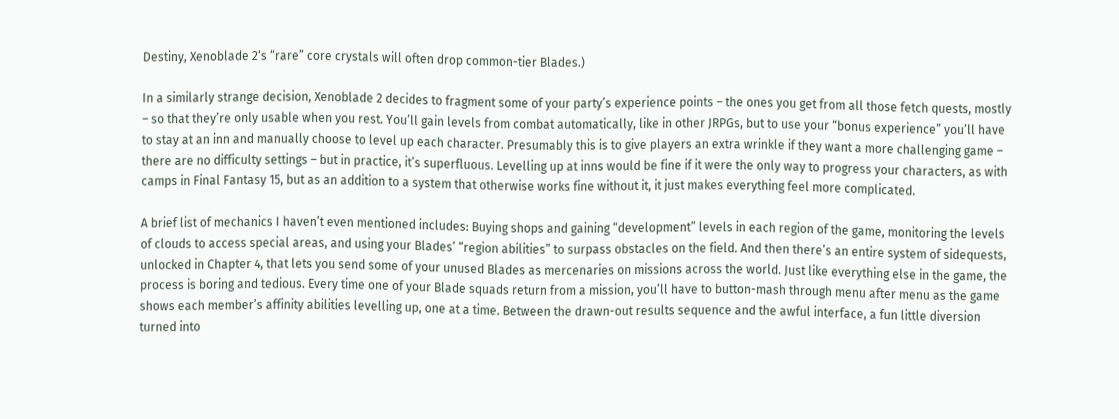Destiny, Xenoblade 2‘s “rare” core crystals will often drop common-tier Blades.)

In a similarly strange decision, Xenoblade 2 decides to fragment some of your party’s experience points – the ones you get from all those fetch quests, mostly – so that they’re only usable when you rest. You’ll gain levels from combat automatically, like in other JRPGs, but to use your “bonus experience” you’ll have to stay at an inn and manually choose to level up each character. Presumably this is to give players an extra wrinkle if they want a more challenging game – there are no difficulty settings – but in practice, it’s superfluous. Levelling up at inns would be fine if it were the only way to progress your characters, as with camps in Final Fantasy 15, but as an addition to a system that otherwise works fine without it, it just makes everything feel more complicated.

A brief list of mechanics I haven’t even mentioned includes: Buying shops and gaining “development” levels in each region of the game, monitoring the levels of clouds to access special areas, and using your Blades’ “region abilities” to surpass obstacles on the field. And then there’s an entire system of sidequests, unlocked in Chapter 4, that lets you send some of your unused Blades as mercenaries on missions across the world. Just like everything else in the game, the process is boring and tedious. Every time one of your Blade squads return from a mission, you’ll have to button-mash through menu after menu as the game shows each member’s affinity abilities levelling up, one at a time. Between the drawn-out results sequence and the awful interface, a fun little diversion turned into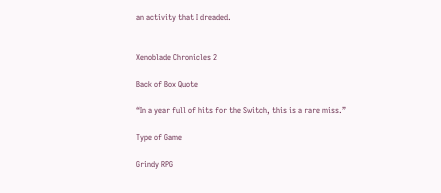an activity that I dreaded.


Xenoblade Chronicles 2

Back of Box Quote

“In a year full of hits for the Switch, this is a rare miss.”

Type of Game

Grindy RPG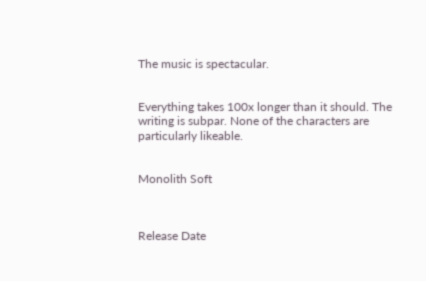The music is spectacular.


Everything takes 100x longer than it should. The writing is subpar. None of the characters are particularly likeable.


Monolith Soft



Release Date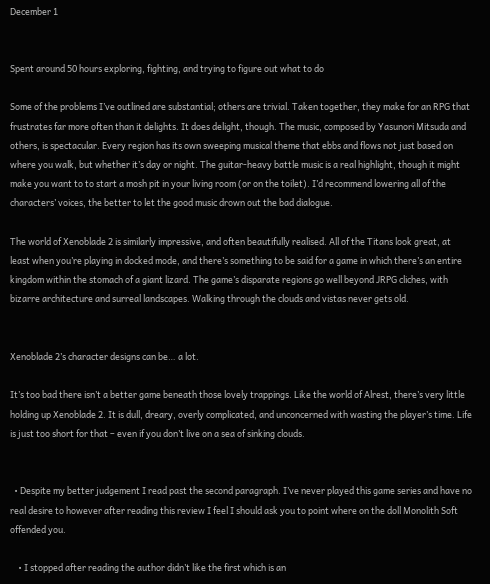December 1


Spent around 50 hours exploring, fighting, and trying to figure out what to do

Some of the problems I’ve outlined are substantial; others are trivial. Taken together, they make for an RPG that frustrates far more often than it delights. It does delight, though. The music, composed by Yasunori Mitsuda and others, is spectacular. Every region has its own sweeping musical theme that ebbs and flows not just based on where you walk, but whether it’s day or night. The guitar-heavy battle music is a real highlight, though it might make you want to to start a mosh pit in your living room (or on the toilet). I’d recommend lowering all of the characters’ voices, the better to let the good music drown out the bad dialogue.

The world of Xenoblade 2 is similarly impressive, and often beautifully realised. All of the Titans look great, at least when you’re playing in docked mode, and there’s something to be said for a game in which there’s an entire kingdom within the stomach of a giant lizard. The game’s disparate regions go well beyond JRPG cliches, with bizarre architecture and surreal landscapes. Walking through the clouds and vistas never gets old.


Xenoblade 2’s character designs can be… a lot.

It’s too bad there isn’t a better game beneath those lovely trappings. Like the world of Alrest, there’s very little holding up Xenoblade 2. It is dull, dreary, overly complicated, and unconcerned with wasting the player’s time. Life is just too short for that – even if you don’t live on a sea of sinking clouds.


  • Despite my better judgement I read past the second paragraph. I’ve never played this game series and have no real desire to however after reading this review I feel I should ask you to point where on the doll Monolith Soft offended you.

    • I stopped after reading the author didn’t like the first which is an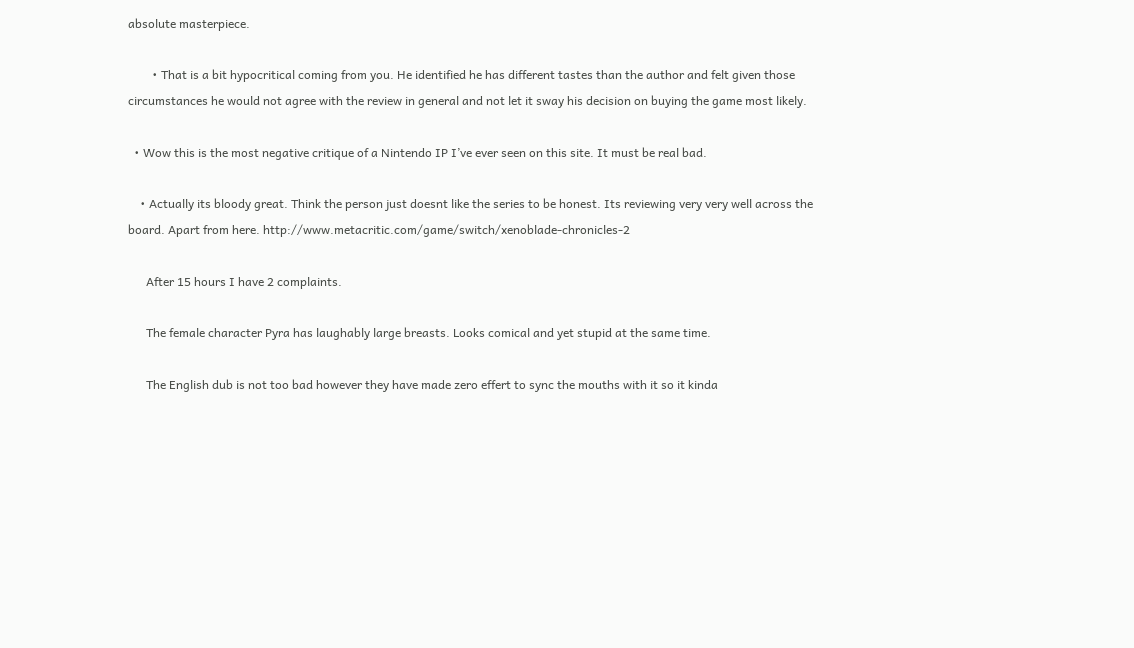absolute masterpiece.

        • That is a bit hypocritical coming from you. He identified he has different tastes than the author and felt given those circumstances he would not agree with the review in general and not let it sway his decision on buying the game most likely.

  • Wow this is the most negative critique of a Nintendo IP I’ve ever seen on this site. It must be real bad.

    • Actually its bloody great. Think the person just doesnt like the series to be honest. Its reviewing very very well across the board. Apart from here. http://www.metacritic.com/game/switch/xenoblade-chronicles-2

      After 15 hours I have 2 complaints.

      The female character Pyra has laughably large breasts. Looks comical and yet stupid at the same time.

      The English dub is not too bad however they have made zero effert to sync the mouths with it so it kinda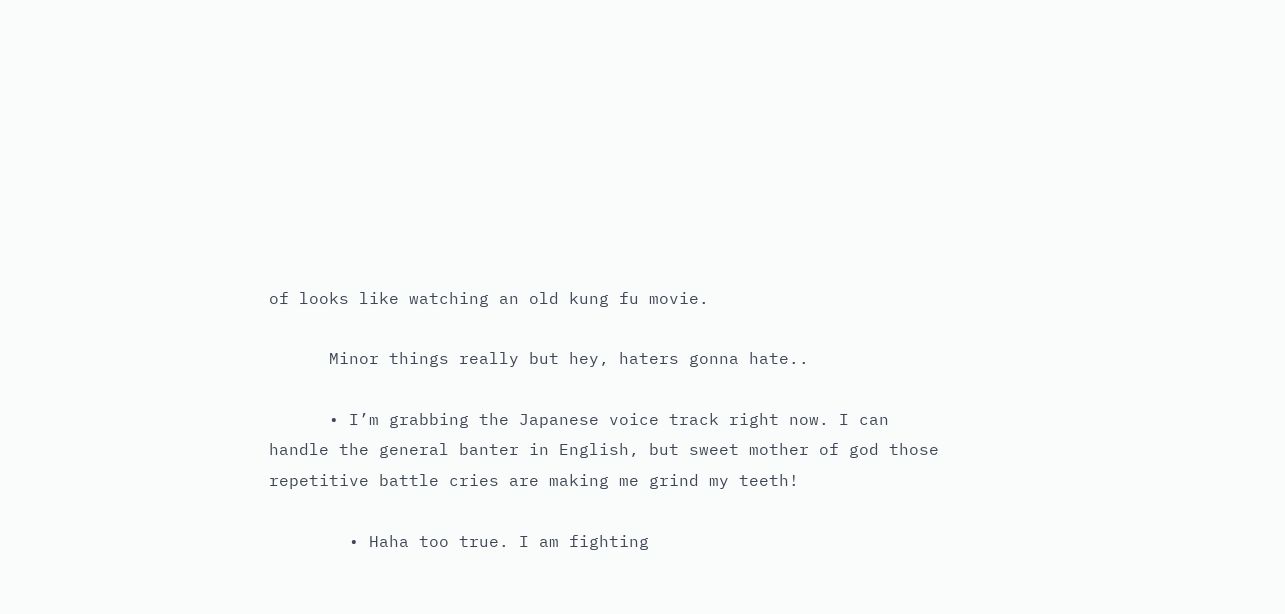of looks like watching an old kung fu movie.

      Minor things really but hey, haters gonna hate..

      • I’m grabbing the Japanese voice track right now. I can handle the general banter in English, but sweet mother of god those repetitive battle cries are making me grind my teeth!

        • Haha too true. I am fighting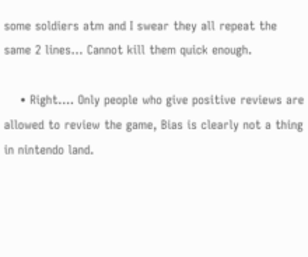some soldiers atm and I swear they all repeat the same 2 lines… Cannot kill them quick enough.

    • Right…. Only people who give positive reviews are allowed to review the game, Bias is clearly not a thing in nintendo land.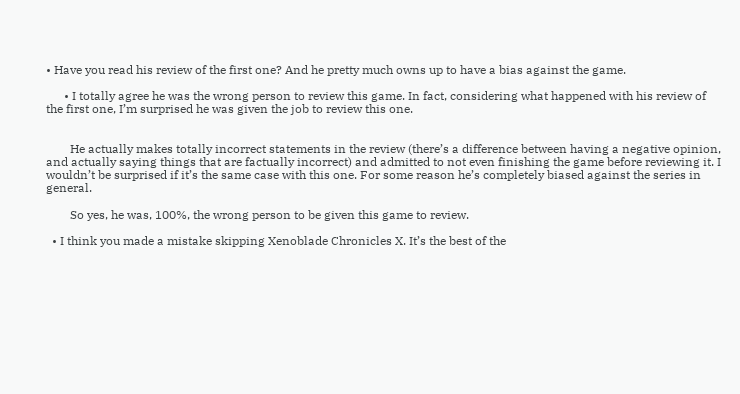• Have you read his review of the first one? And he pretty much owns up to have a bias against the game.

      • I totally agree he was the wrong person to review this game. In fact, considering what happened with his review of the first one, I’m surprised he was given the job to review this one.


        He actually makes totally incorrect statements in the review (there’s a difference between having a negative opinion, and actually saying things that are factually incorrect) and admitted to not even finishing the game before reviewing it. I wouldn’t be surprised if it’s the same case with this one. For some reason he’s completely biased against the series in general.

        So yes, he was, 100%, the wrong person to be given this game to review.

  • I think you made a mistake skipping Xenoblade Chronicles X. It’s the best of the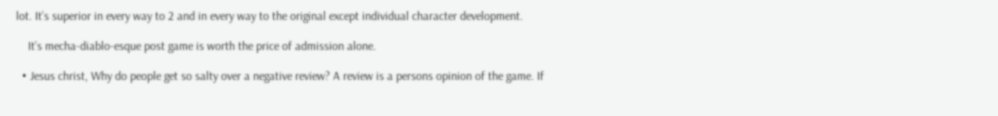lot. It’s superior in every way to 2 and in every way to the original except individual character development.

    It’s mecha-diablo-esque post game is worth the price of admission alone.

  • Jesus christ, Why do people get so salty over a negative review? A review is a persons opinion of the game. If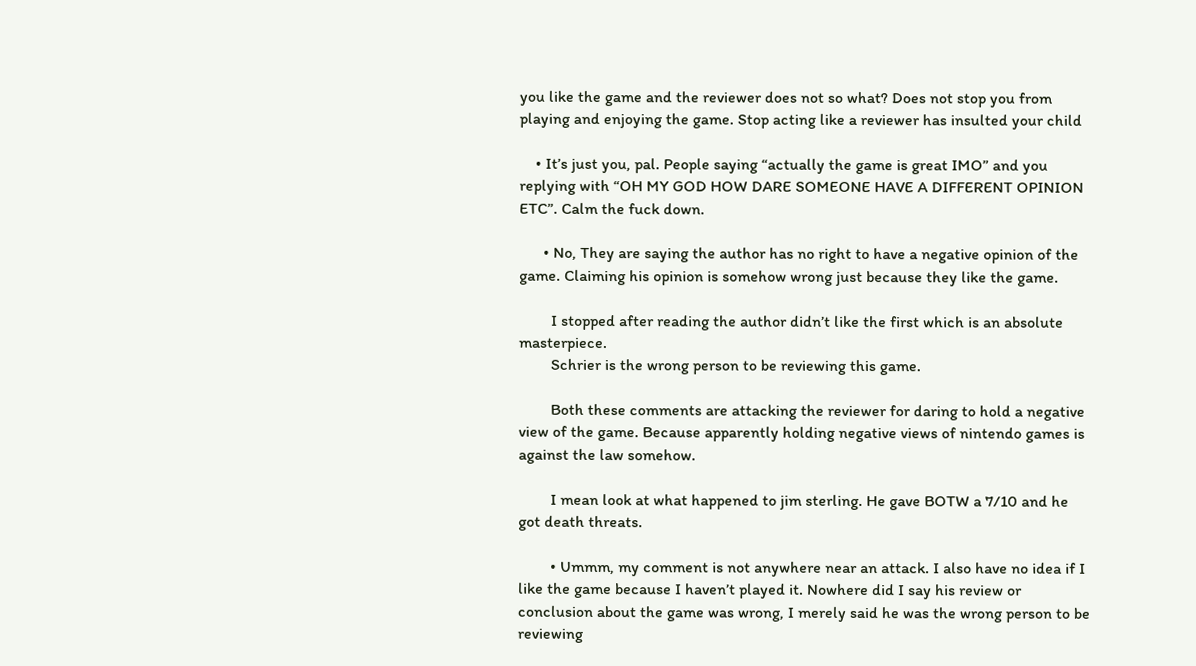you like the game and the reviewer does not so what? Does not stop you from playing and enjoying the game. Stop acting like a reviewer has insulted your child

    • It’s just you, pal. People saying “actually the game is great IMO” and you replying with “OH MY GOD HOW DARE SOMEONE HAVE A DIFFERENT OPINION ETC”. Calm the fuck down.

      • No, They are saying the author has no right to have a negative opinion of the game. Claiming his opinion is somehow wrong just because they like the game.

        I stopped after reading the author didn’t like the first which is an absolute masterpiece.
        Schrier is the wrong person to be reviewing this game.

        Both these comments are attacking the reviewer for daring to hold a negative view of the game. Because apparently holding negative views of nintendo games is against the law somehow.

        I mean look at what happened to jim sterling. He gave BOTW a 7/10 and he got death threats.

        • Ummm, my comment is not anywhere near an attack. I also have no idea if I like the game because I haven’t played it. Nowhere did I say his review or conclusion about the game was wrong, I merely said he was the wrong person to be reviewing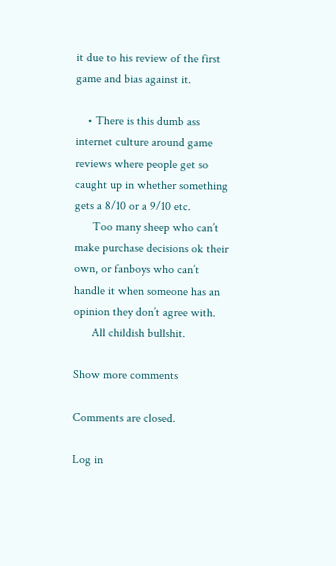it due to his review of the first game and bias against it.

    • There is this dumb ass internet culture around game reviews where people get so caught up in whether something gets a 8/10 or a 9/10 etc.
      Too many sheep who can’t make purchase decisions ok their own, or fanboys who can’t handle it when someone has an opinion they don’t agree with.
      All childish bullshit.

Show more comments

Comments are closed.

Log in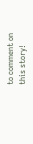to comment on this story!